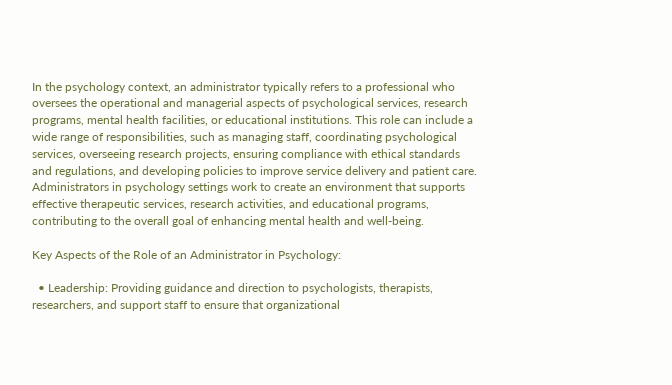In the psychology context, an administrator typically refers to a professional who oversees the operational and managerial aspects of psychological services, research programs, mental health facilities, or educational institutions. This role can include a wide range of responsibilities, such as managing staff, coordinating psychological services, overseeing research projects, ensuring compliance with ethical standards and regulations, and developing policies to improve service delivery and patient care. Administrators in psychology settings work to create an environment that supports effective therapeutic services, research activities, and educational programs, contributing to the overall goal of enhancing mental health and well-being.

Key Aspects of the Role of an Administrator in Psychology:

  • Leadership: Providing guidance and direction to psychologists, therapists, researchers, and support staff to ensure that organizational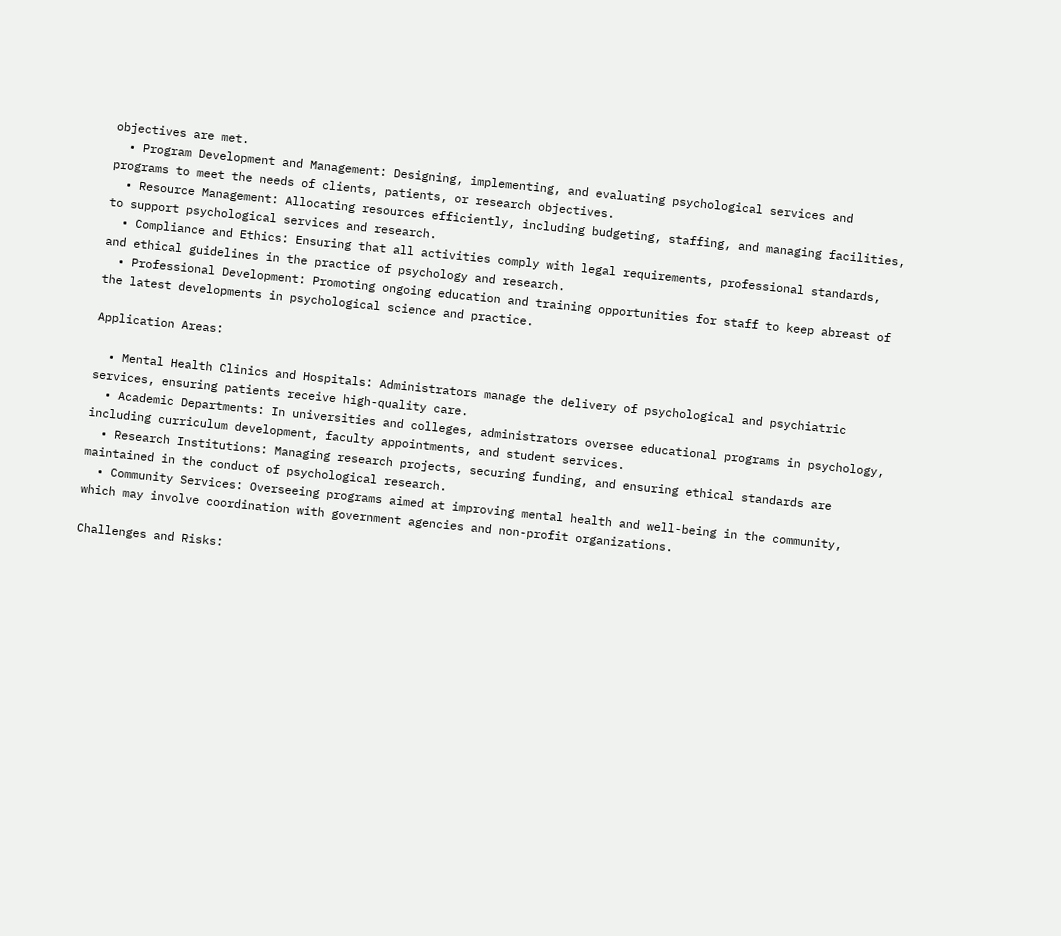objectives are met.
  • Program Development and Management: Designing, implementing, and evaluating psychological services and programs to meet the needs of clients, patients, or research objectives.
  • Resource Management: Allocating resources efficiently, including budgeting, staffing, and managing facilities, to support psychological services and research.
  • Compliance and Ethics: Ensuring that all activities comply with legal requirements, professional standards, and ethical guidelines in the practice of psychology and research.
  • Professional Development: Promoting ongoing education and training opportunities for staff to keep abreast of the latest developments in psychological science and practice.

Application Areas:

  • Mental Health Clinics and Hospitals: Administrators manage the delivery of psychological and psychiatric services, ensuring patients receive high-quality care.
  • Academic Departments: In universities and colleges, administrators oversee educational programs in psychology, including curriculum development, faculty appointments, and student services.
  • Research Institutions: Managing research projects, securing funding, and ensuring ethical standards are maintained in the conduct of psychological research.
  • Community Services: Overseeing programs aimed at improving mental health and well-being in the community, which may involve coordination with government agencies and non-profit organizations.

Challenges and Risks: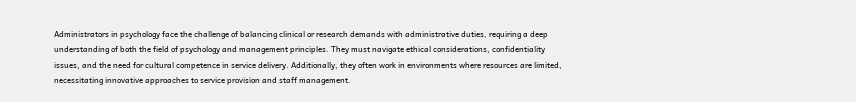Administrators in psychology face the challenge of balancing clinical or research demands with administrative duties, requiring a deep understanding of both the field of psychology and management principles. They must navigate ethical considerations, confidentiality issues, and the need for cultural competence in service delivery. Additionally, they often work in environments where resources are limited, necessitating innovative approaches to service provision and staff management.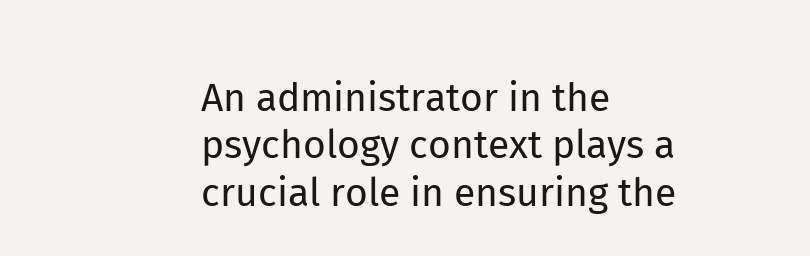An administrator in the psychology context plays a crucial role in ensuring the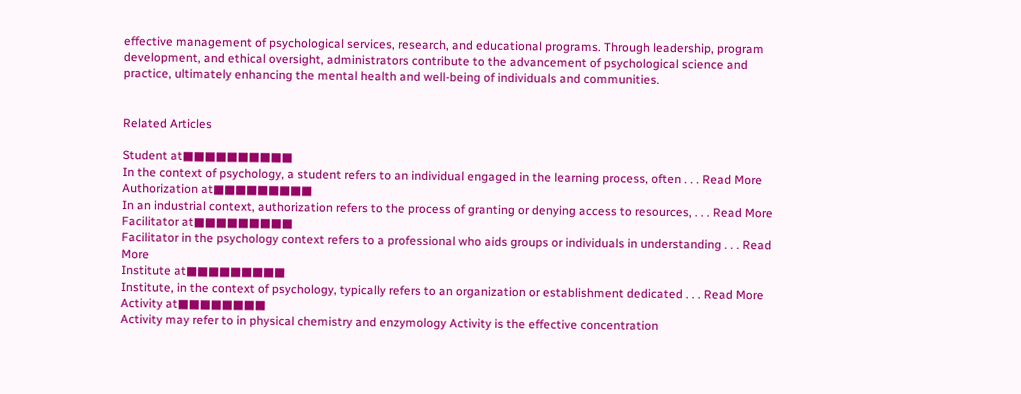effective management of psychological services, research, and educational programs. Through leadership, program development, and ethical oversight, administrators contribute to the advancement of psychological science and practice, ultimately enhancing the mental health and well-being of individuals and communities.


Related Articles

Student at■■■■■■■■■■
In the context of psychology, a student refers to an individual engaged in the learning process, often . . . Read More
Authorization at■■■■■■■■■
In an industrial context, authorization refers to the process of granting or denying access to resources, . . . Read More
Facilitator at■■■■■■■■■
Facilitator in the psychology context refers to a professional who aids groups or individuals in understanding . . . Read More
Institute at■■■■■■■■■
Institute, in the context of psychology, typically refers to an organization or establishment dedicated . . . Read More
Activity at■■■■■■■■
Activity may refer to in physical chemistry and enzymology Activity is the effective concentration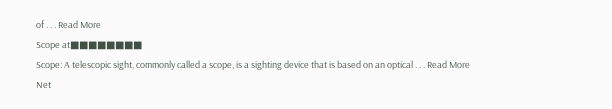of . . . Read More
Scope at■■■■■■■■
Scope: A telescopic sight, commonly called a scope, is a sighting device that is based on an optical . . . Read More
Net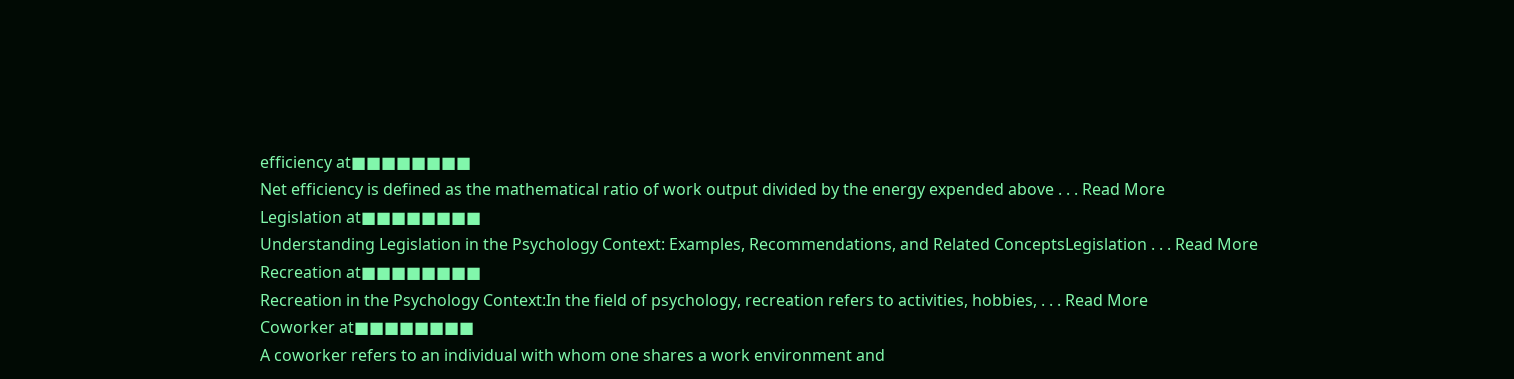efficiency at■■■■■■■■
Net efficiency is defined as the mathematical ratio of work output divided by the energy expended above . . . Read More
Legislation at■■■■■■■■
Understanding Legislation in the Psychology Context: Examples, Recommendations, and Related ConceptsLegislation . . . Read More
Recreation at■■■■■■■■
Recreation in the Psychology Context:In the field of psychology, recreation refers to activities, hobbies, . . . Read More
Coworker at■■■■■■■■
A coworker refers to an individual with whom one shares a work environment and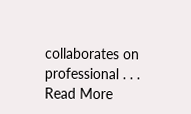collaborates on professional . . . Read More